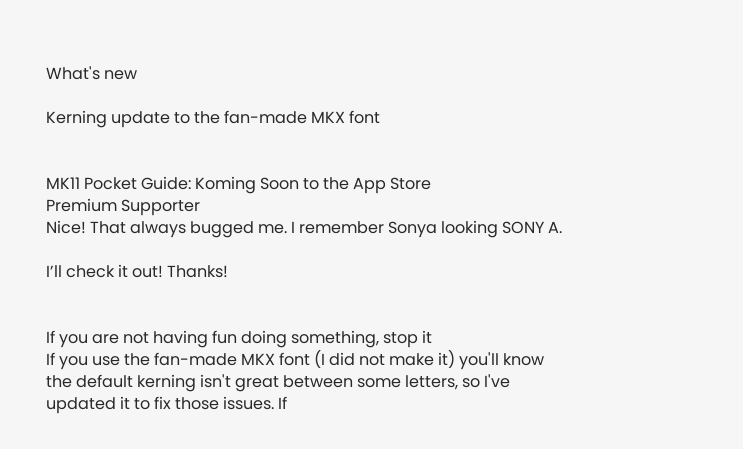What's new

Kerning update to the fan-made MKX font


MK11 Pocket Guide: Koming Soon to the App Store
Premium Supporter
Nice! That always bugged me. I remember Sonya looking SONY A.

I’ll check it out! Thanks!


If you are not having fun doing something, stop it
If you use the fan-made MKX font (I did not make it) you'll know the default kerning isn't great between some letters, so I've updated it to fix those issues. If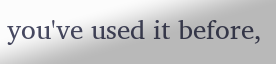you've used it before,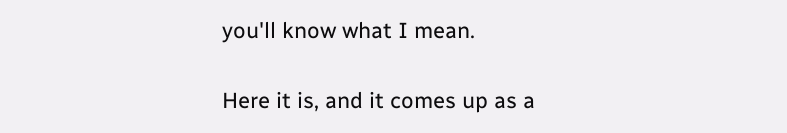you'll know what I mean.

Here it is, and it comes up as a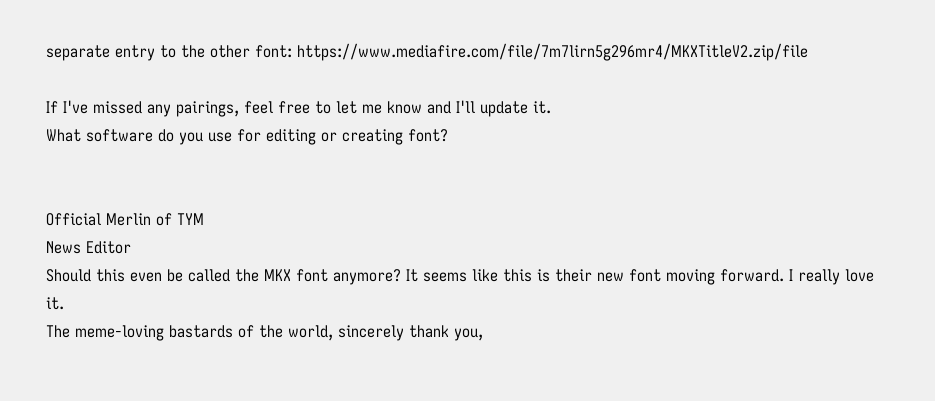separate entry to the other font: https://www.mediafire.com/file/7m7lirn5g296mr4/MKXTitleV2.zip/file

If I've missed any pairings, feel free to let me know and I'll update it.
What software do you use for editing or creating font?


Official Merlin of TYM
News Editor
Should this even be called the MKX font anymore? It seems like this is their new font moving forward. I really love it.
The meme-loving bastards of the world, sincerely thank you,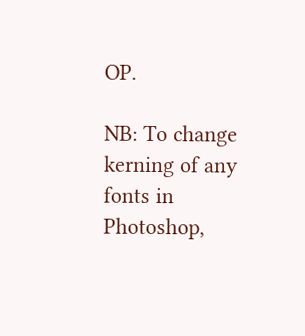OP.

NB: To change kerning of any fonts in Photoshop,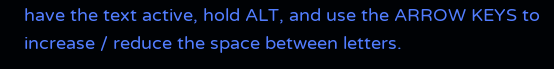have the text active, hold ALT, and use the ARROW KEYS to increase / reduce the space between letters.